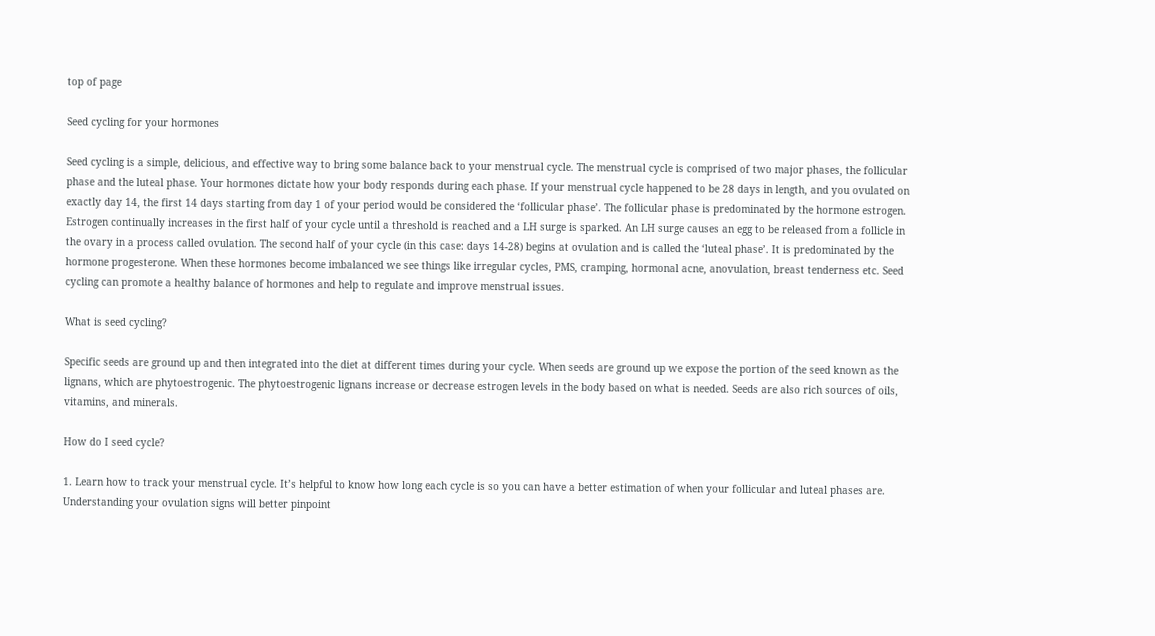top of page

Seed cycling for your hormones

Seed cycling is a simple, delicious, and effective way to bring some balance back to your menstrual cycle. The menstrual cycle is comprised of two major phases, the follicular phase and the luteal phase. Your hormones dictate how your body responds during each phase. If your menstrual cycle happened to be 28 days in length, and you ovulated on exactly day 14, the first 14 days starting from day 1 of your period would be considered the ‘follicular phase’. The follicular phase is predominated by the hormone estrogen. Estrogen continually increases in the first half of your cycle until a threshold is reached and a LH surge is sparked. An LH surge causes an egg to be released from a follicle in the ovary in a process called ovulation. The second half of your cycle (in this case: days 14-28) begins at ovulation and is called the ‘luteal phase’. It is predominated by the hormone progesterone. When these hormones become imbalanced we see things like irregular cycles, PMS, cramping, hormonal acne, anovulation, breast tenderness etc. Seed cycling can promote a healthy balance of hormones and help to regulate and improve menstrual issues.

What is seed cycling?

Specific seeds are ground up and then integrated into the diet at different times during your cycle. When seeds are ground up we expose the portion of the seed known as the lignans, which are phytoestrogenic. The phytoestrogenic lignans increase or decrease estrogen levels in the body based on what is needed. Seeds are also rich sources of oils, vitamins, and minerals.

How do I seed cycle?

1. Learn how to track your menstrual cycle. It’s helpful to know how long each cycle is so you can have a better estimation of when your follicular and luteal phases are. Understanding your ovulation signs will better pinpoint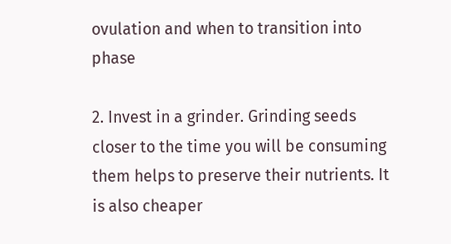ovulation and when to transition into phase

2. Invest in a grinder. Grinding seeds closer to the time you will be consuming them helps to preserve their nutrients. It is also cheaper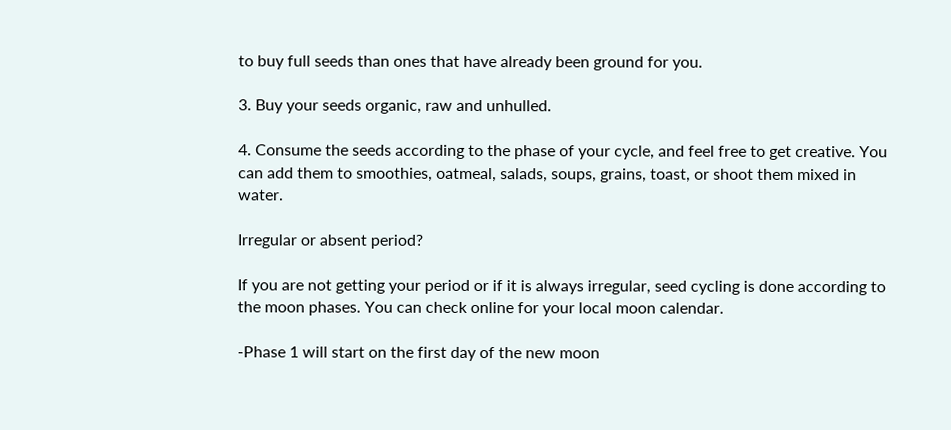to buy full seeds than ones that have already been ground for you.

3. Buy your seeds organic, raw and unhulled.

4. Consume the seeds according to the phase of your cycle, and feel free to get creative. You can add them to smoothies, oatmeal, salads, soups, grains, toast, or shoot them mixed in water.

Irregular or absent period?

If you are not getting your period or if it is always irregular, seed cycling is done according to the moon phases. You can check online for your local moon calendar.

-Phase 1 will start on the first day of the new moon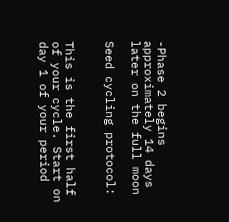-Phase 2 begins approximately 14 days later on the full moon

Seed cycling protocol:


This is the first half of your cycle. Start on day 1 of your period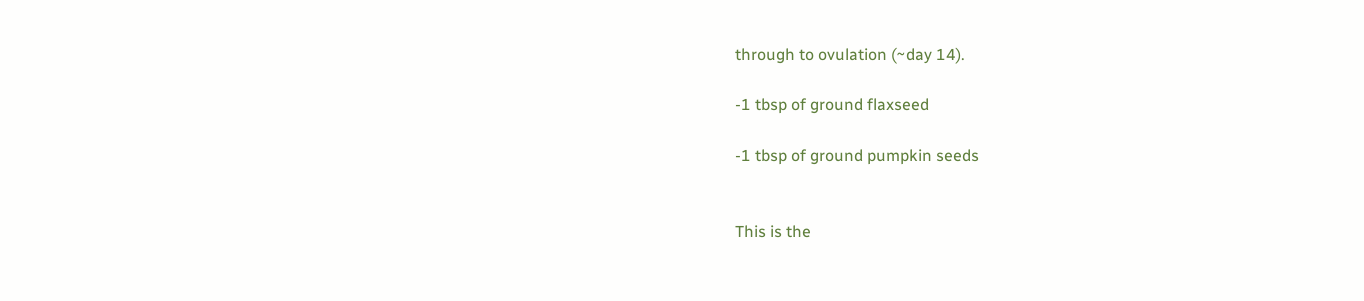through to ovulation (~day 14).

-1 tbsp of ground flaxseed

-1 tbsp of ground pumpkin seeds


This is the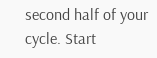second half of your cycle. Start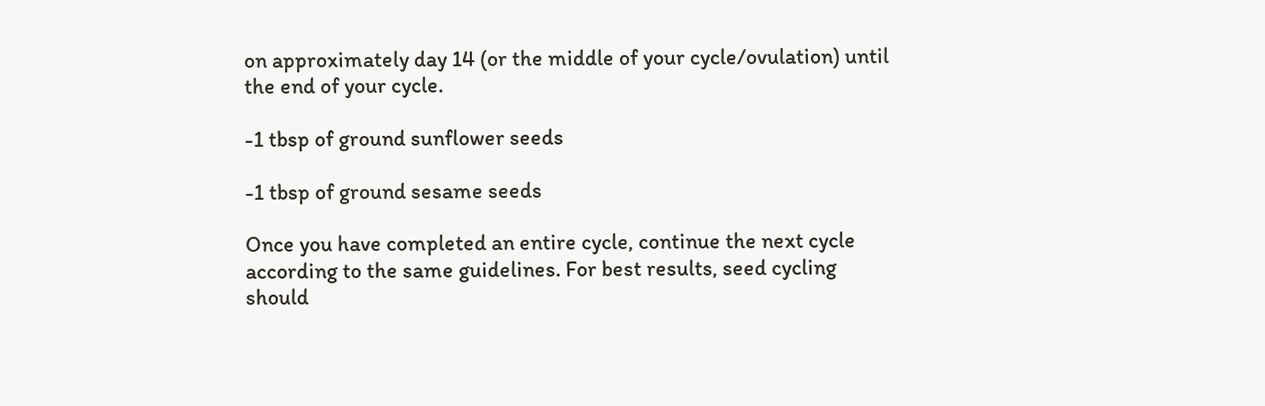on approximately day 14 (or the middle of your cycle/ovulation) until the end of your cycle.

-1 tbsp of ground sunflower seeds

-1 tbsp of ground sesame seeds

Once you have completed an entire cycle, continue the next cycle according to the same guidelines. For best results, seed cycling should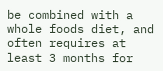be combined with a whole foods diet, and often requires at least 3 months for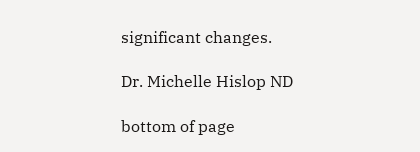significant changes.

Dr. Michelle Hislop ND

bottom of page